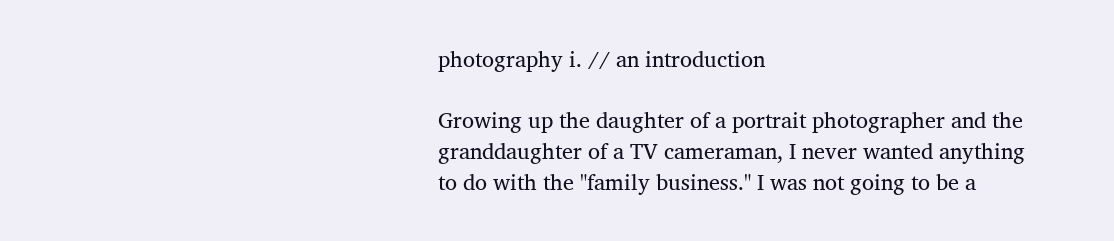photography i. // an introduction

Growing up the daughter of a portrait photographer and the granddaughter of a TV cameraman, I never wanted anything to do with the "family business." I was not going to be a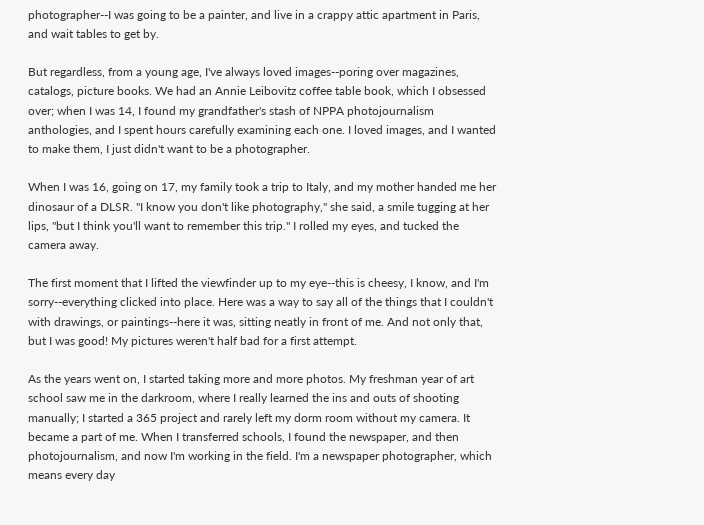photographer--I was going to be a painter, and live in a crappy attic apartment in Paris, and wait tables to get by.

But regardless, from a young age, I've always loved images--poring over magazines, catalogs, picture books. We had an Annie Leibovitz coffee table book, which I obsessed over; when I was 14, I found my grandfather's stash of NPPA photojournalism anthologies, and I spent hours carefully examining each one. I loved images, and I wanted to make them, I just didn't want to be a photographer.

When I was 16, going on 17, my family took a trip to Italy, and my mother handed me her dinosaur of a DLSR. "I know you don't like photography," she said, a smile tugging at her lips, "but I think you'll want to remember this trip." I rolled my eyes, and tucked the camera away.

The first moment that I lifted the viewfinder up to my eye--this is cheesy, I know, and I'm sorry--everything clicked into place. Here was a way to say all of the things that I couldn't with drawings, or paintings--here it was, sitting neatly in front of me. And not only that, but I was good! My pictures weren't half bad for a first attempt.

As the years went on, I started taking more and more photos. My freshman year of art school saw me in the darkroom, where I really learned the ins and outs of shooting manually; I started a 365 project and rarely left my dorm room without my camera. It became a part of me. When I transferred schools, I found the newspaper, and then photojournalism, and now I'm working in the field. I'm a newspaper photographer, which means every day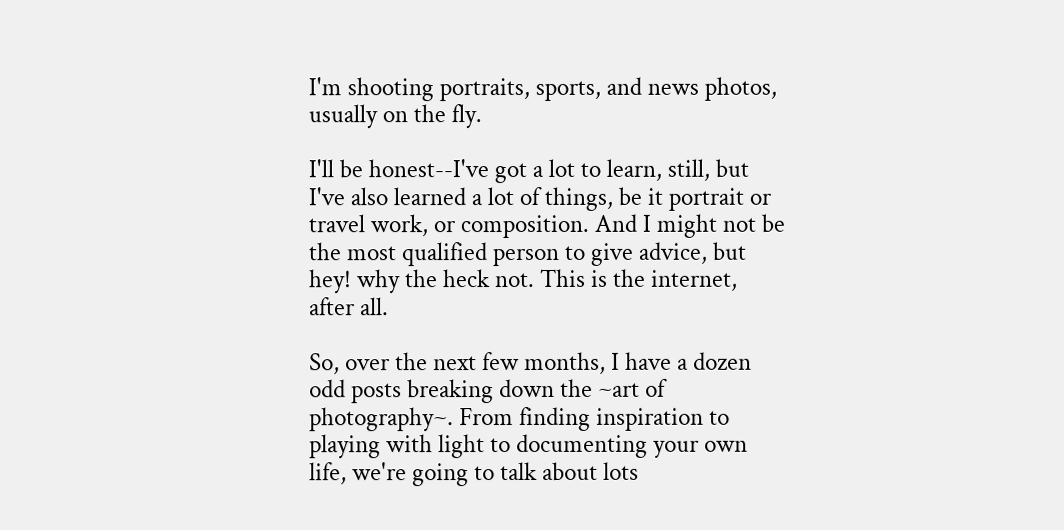I'm shooting portraits, sports, and news photos, usually on the fly.

I'll be honest--I've got a lot to learn, still, but I've also learned a lot of things, be it portrait or travel work, or composition. And I might not be the most qualified person to give advice, but hey! why the heck not. This is the internet, after all.

So, over the next few months, I have a dozen odd posts breaking down the ~art of photography~. From finding inspiration to playing with light to documenting your own life, we're going to talk about lots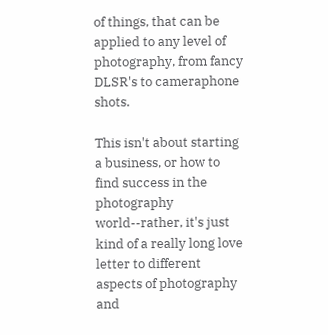of things, that can be applied to any level of photography, from fancy DLSR's to cameraphone shots.

This isn't about starting a business, or how to find success in the photography world--rather, it's just kind of a really long love letter to different aspects of photography and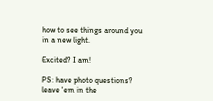how to see things around you in a new light.

Excited? I am!

PS: have photo questions? leave 'em in the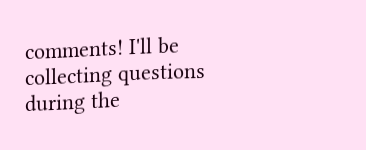comments! I'll be collecting questions during the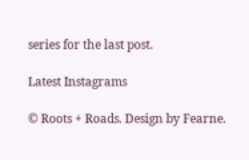series for the last post.

Latest Instagrams

© Roots + Roads. Design by Fearne.